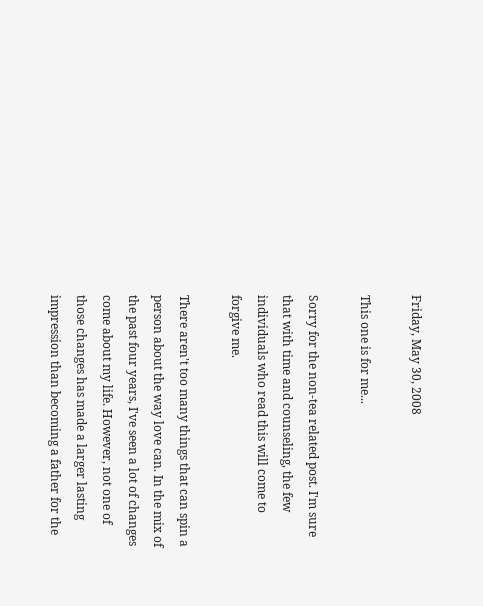Friday, May 30, 2008

This one is for me...

Sorry for the non-tea related post. I'm sure that with time and counseling, the few individuals who read this will come to forgive me.

There aren't too many things that can spin a person about the way love can. In the mix of the past four years, I've seen a lot of changes come about my life. However, not one of those changes has made a larger lasting impression than becoming a father for the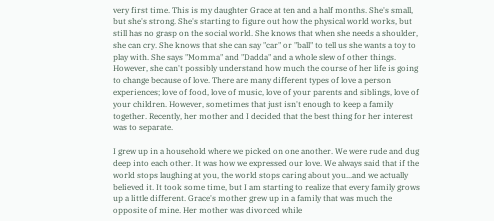very first time. This is my daughter Grace at ten and a half months. She's small, but she's strong. She's starting to figure out how the physical world works, but still has no grasp on the social world. She knows that when she needs a shoulder, she can cry. She knows that she can say "car" or "ball" to tell us she wants a toy to play with. She says "Momma" and "Dadda" and a whole slew of other things. However, she can't possibly understand how much the course of her life is going to change because of love. There are many different types of love a person experiences; love of food, love of music, love of your parents and siblings, love of your children. However, sometimes that just isn't enough to keep a family together. Recently, her mother and I decided that the best thing for her interest was to separate.

I grew up in a household where we picked on one another. We were rude and dug deep into each other. It was how we expressed our love. We always said that if the world stops laughing at you, the world stops caring about you...and we actually believed it. It took some time, but I am starting to realize that every family grows up a little different. Grace's mother grew up in a family that was much the opposite of mine. Her mother was divorced while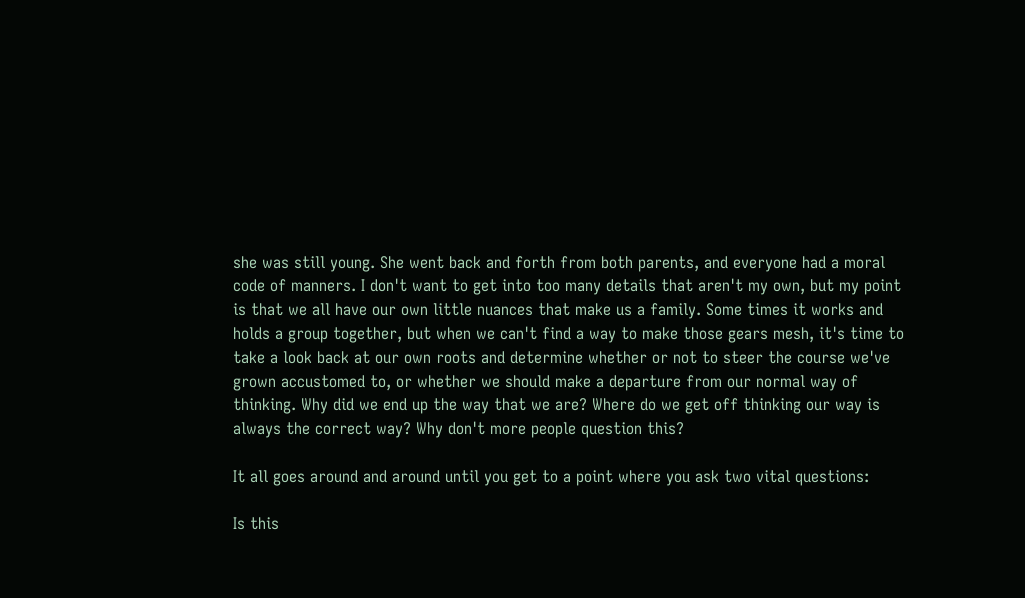she was still young. She went back and forth from both parents, and everyone had a moral code of manners. I don't want to get into too many details that aren't my own, but my point is that we all have our own little nuances that make us a family. Some times it works and holds a group together, but when we can't find a way to make those gears mesh, it's time to take a look back at our own roots and determine whether or not to steer the course we've grown accustomed to, or whether we should make a departure from our normal way of thinking. Why did we end up the way that we are? Where do we get off thinking our way is always the correct way? Why don't more people question this?

It all goes around and around until you get to a point where you ask two vital questions:

Is this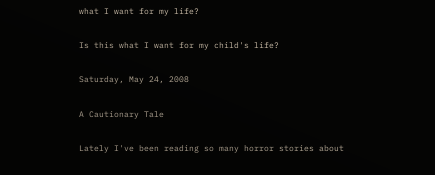what I want for my life?

Is this what I want for my child's life?

Saturday, May 24, 2008

A Cautionary Tale

Lately I've been reading so many horror stories about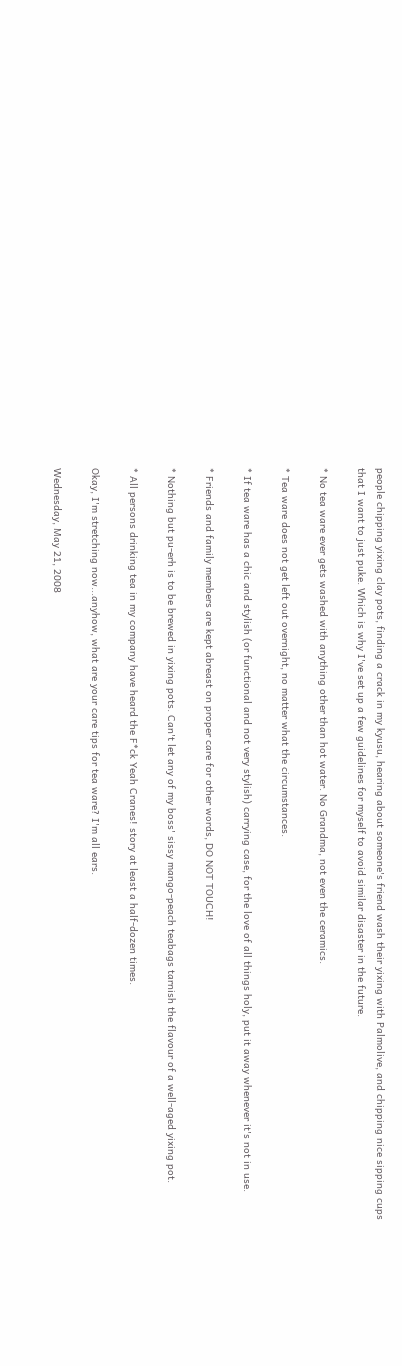people chipping yixing clay pots, finding a crack in my kyusu, hearing about someone's friend wash their yixing with Palmolive, and chipping nice sipping cups that I want to just puke. Which is why I've set up a few guidelines for myself to avoid similar disaster in the future.

* No tea ware ever gets washed with anything other than hot water. No Grandma, not even the ceramics.

* Tea ware does not get left out overnight, no matter what the circumstances.

* If tea ware has a chic and stylish (or functional and not very stylish) carrying case, for the love of all things holy, put it away whenever it's not in use.

* Friends and family members are kept abreast on proper care for other words, DO NOT TOUCH!

* Nothing but pu-erh is to be brewed in yixing pots. Can't let any of my boss' sissy mango-peach teabags tarnish the flavour of a well-aged yixing pot.

* All persons drinking tea in my company have heard the F*ck Yeah Cranes! story at least a half-dozen times.

Okay, I'm stretching now...anyhow, what are your care tips for tea ware? I'm all ears.

Wednesday, May 21, 2008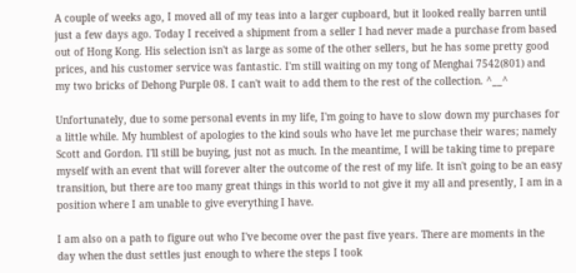A couple of weeks ago, I moved all of my teas into a larger cupboard, but it looked really barren until just a few days ago. Today I received a shipment from a seller I had never made a purchase from based out of Hong Kong. His selection isn't as large as some of the other sellers, but he has some pretty good prices, and his customer service was fantastic. I'm still waiting on my tong of Menghai 7542(801) and my two bricks of Dehong Purple 08. I can't wait to add them to the rest of the collection. ^__^

Unfortunately, due to some personal events in my life, I'm going to have to slow down my purchases for a little while. My humblest of apologies to the kind souls who have let me purchase their wares; namely Scott and Gordon. I'll still be buying, just not as much. In the meantime, I will be taking time to prepare myself with an event that will forever alter the outcome of the rest of my life. It isn't going to be an easy transition, but there are too many great things in this world to not give it my all and presently, I am in a position where I am unable to give everything I have.

I am also on a path to figure out who I've become over the past five years. There are moments in the day when the dust settles just enough to where the steps I took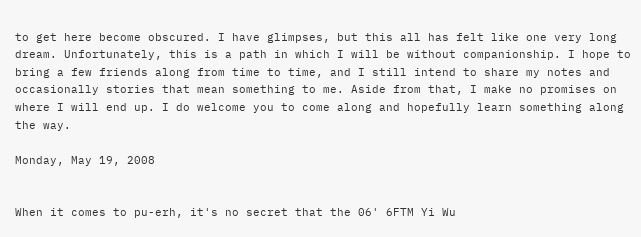to get here become obscured. I have glimpses, but this all has felt like one very long dream. Unfortunately, this is a path in which I will be without companionship. I hope to bring a few friends along from time to time, and I still intend to share my notes and occasionally stories that mean something to me. Aside from that, I make no promises on where I will end up. I do welcome you to come along and hopefully learn something along the way.

Monday, May 19, 2008


When it comes to pu-erh, it's no secret that the 06' 6FTM Yi Wu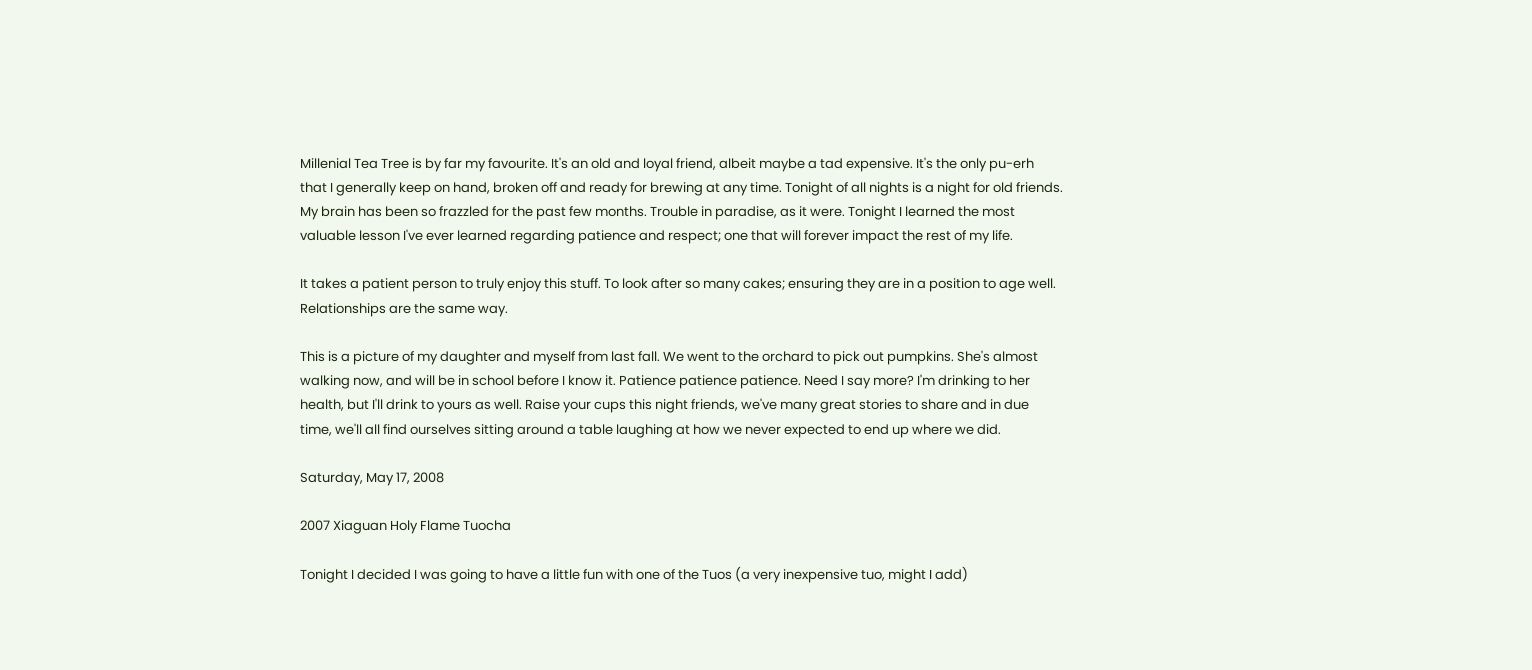Millenial Tea Tree is by far my favourite. It's an old and loyal friend, albeit maybe a tad expensive. It's the only pu-erh that I generally keep on hand, broken off and ready for brewing at any time. Tonight of all nights is a night for old friends. My brain has been so frazzled for the past few months. Trouble in paradise, as it were. Tonight I learned the most valuable lesson I've ever learned regarding patience and respect; one that will forever impact the rest of my life.

It takes a patient person to truly enjoy this stuff. To look after so many cakes; ensuring they are in a position to age well. Relationships are the same way.

This is a picture of my daughter and myself from last fall. We went to the orchard to pick out pumpkins. She's almost walking now, and will be in school before I know it. Patience patience patience. Need I say more? I'm drinking to her health, but I'll drink to yours as well. Raise your cups this night friends, we've many great stories to share and in due time, we'll all find ourselves sitting around a table laughing at how we never expected to end up where we did.

Saturday, May 17, 2008

2007 Xiaguan Holy Flame Tuocha

Tonight I decided I was going to have a little fun with one of the Tuos (a very inexpensive tuo, might I add)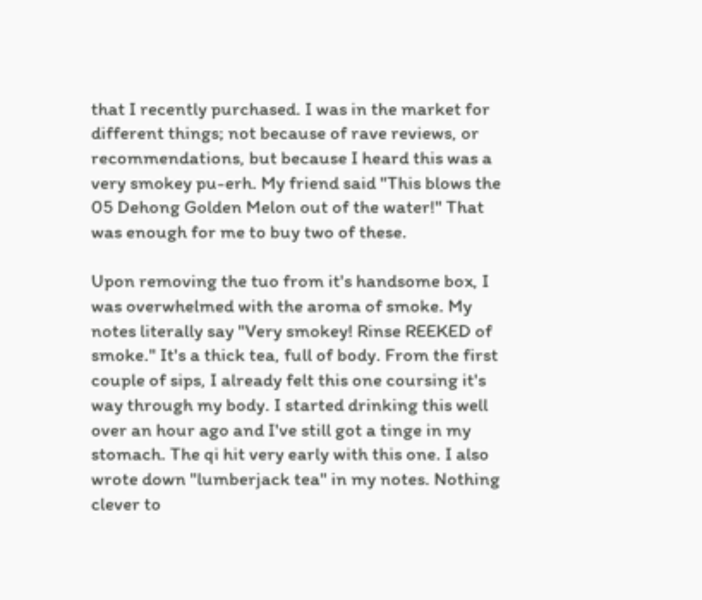that I recently purchased. I was in the market for different things; not because of rave reviews, or recommendations, but because I heard this was a very smokey pu-erh. My friend said "This blows the 05 Dehong Golden Melon out of the water!" That was enough for me to buy two of these.

Upon removing the tuo from it's handsome box, I was overwhelmed with the aroma of smoke. My notes literally say "Very smokey! Rinse REEKED of smoke." It's a thick tea, full of body. From the first couple of sips, I already felt this one coursing it's way through my body. I started drinking this well over an hour ago and I've still got a tinge in my stomach. The qi hit very early with this one. I also wrote down "lumberjack tea" in my notes. Nothing clever to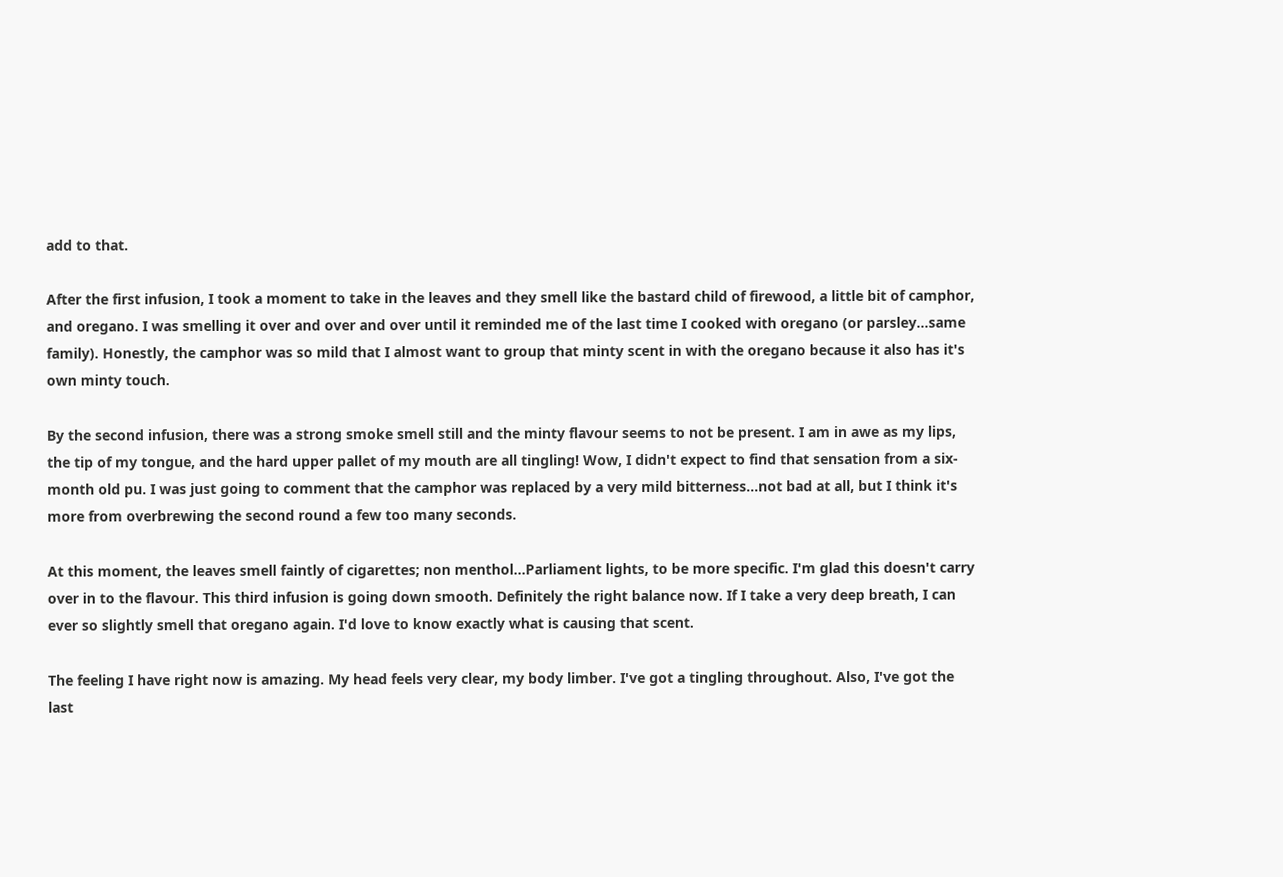add to that.

After the first infusion, I took a moment to take in the leaves and they smell like the bastard child of firewood, a little bit of camphor, and oregano. I was smelling it over and over and over until it reminded me of the last time I cooked with oregano (or parsley...same family). Honestly, the camphor was so mild that I almost want to group that minty scent in with the oregano because it also has it's own minty touch.

By the second infusion, there was a strong smoke smell still and the minty flavour seems to not be present. I am in awe as my lips, the tip of my tongue, and the hard upper pallet of my mouth are all tingling! Wow, I didn't expect to find that sensation from a six-month old pu. I was just going to comment that the camphor was replaced by a very mild bitterness...not bad at all, but I think it's more from overbrewing the second round a few too many seconds.

At this moment, the leaves smell faintly of cigarettes; non menthol...Parliament lights, to be more specific. I'm glad this doesn't carry over in to the flavour. This third infusion is going down smooth. Definitely the right balance now. If I take a very deep breath, I can ever so slightly smell that oregano again. I'd love to know exactly what is causing that scent.

The feeling I have right now is amazing. My head feels very clear, my body limber. I've got a tingling throughout. Also, I've got the last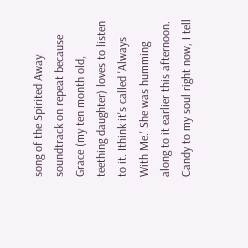song of the Spirited Away soundtrack on repeat because Grace (my ten month old, teething daughter) loves to listen to it. Ithink it's called 'Always With Me.' She was humming along to it earlier this afternoon. Candy to my soul right now, I tell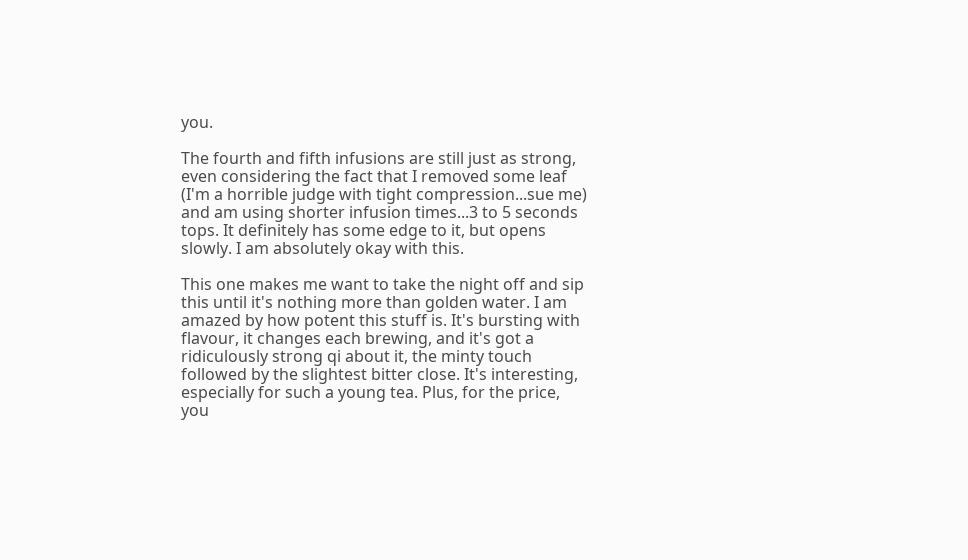you.

The fourth and fifth infusions are still just as strong, even considering the fact that I removed some leaf (I'm a horrible judge with tight compression...sue me) and am using shorter infusion times...3 to 5 seconds tops. It definitely has some edge to it, but opens slowly. I am absolutely okay with this.

This one makes me want to take the night off and sip this until it's nothing more than golden water. I am amazed by how potent this stuff is. It's bursting with flavour, it changes each brewing, and it's got a ridiculously strong qi about it, the minty touch followed by the slightest bitter close. It's interesting, especially for such a young tea. Plus, for the price, you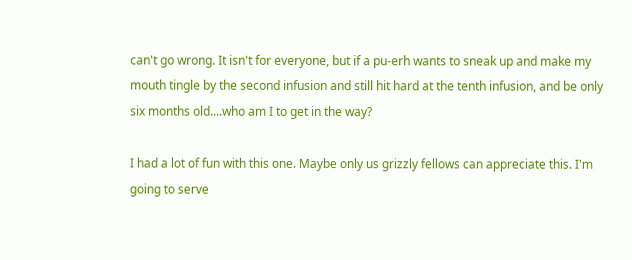can't go wrong. It isn't for everyone, but if a pu-erh wants to sneak up and make my mouth tingle by the second infusion and still hit hard at the tenth infusion, and be only six months old....who am I to get in the way?

I had a lot of fun with this one. Maybe only us grizzly fellows can appreciate this. I'm going to serve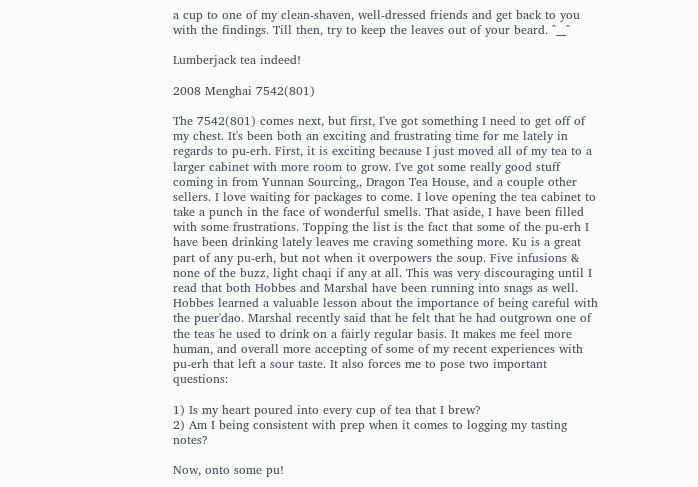a cup to one of my clean-shaven, well-dressed friends and get back to you with the findings. Till then, try to keep the leaves out of your beard. ^__^

Lumberjack tea indeed!

2008 Menghai 7542(801)

The 7542(801) comes next, but first, I've got something I need to get off of my chest. It's been both an exciting and frustrating time for me lately in regards to pu-erh. First, it is exciting because I just moved all of my tea to a larger cabinet with more room to grow. I've got some really good stuff coming in from Yunnan Sourcing,, Dragon Tea House, and a couple other sellers. I love waiting for packages to come. I love opening the tea cabinet to take a punch in the face of wonderful smells. That aside, I have been filled with some frustrations. Topping the list is the fact that some of the pu-erh I have been drinking lately leaves me craving something more. Ku is a great part of any pu-erh, but not when it overpowers the soup. Five infusions & none of the buzz, light chaqi if any at all. This was very discouraging until I read that both Hobbes and Marshal have been running into snags as well. Hobbes learned a valuable lesson about the importance of being careful with the puer'dao. Marshal recently said that he felt that he had outgrown one of the teas he used to drink on a fairly regular basis. It makes me feel more human, and overall more accepting of some of my recent experiences with pu-erh that left a sour taste. It also forces me to pose two important questions:

1) Is my heart poured into every cup of tea that I brew?
2) Am I being consistent with prep when it comes to logging my tasting notes?

Now, onto some pu!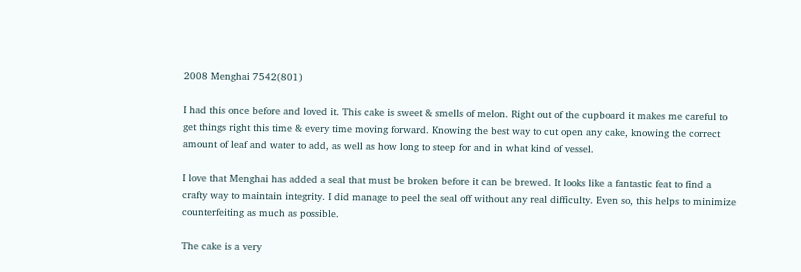2008 Menghai 7542(801)

I had this once before and loved it. This cake is sweet & smells of melon. Right out of the cupboard it makes me careful to get things right this time & every time moving forward. Knowing the best way to cut open any cake, knowing the correct amount of leaf and water to add, as well as how long to steep for and in what kind of vessel.

I love that Menghai has added a seal that must be broken before it can be brewed. It looks like a fantastic feat to find a crafty way to maintain integrity. I did manage to peel the seal off without any real difficulty. Even so, this helps to minimize counterfeiting as much as possible.

The cake is a very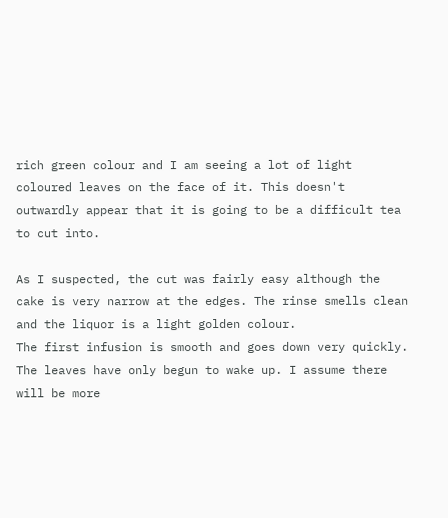rich green colour and I am seeing a lot of light coloured leaves on the face of it. This doesn't outwardly appear that it is going to be a difficult tea to cut into.

As I suspected, the cut was fairly easy although the cake is very narrow at the edges. The rinse smells clean and the liquor is a light golden colour.
The first infusion is smooth and goes down very quickly. The leaves have only begun to wake up. I assume there will be more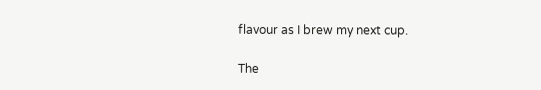flavour as I brew my next cup.

The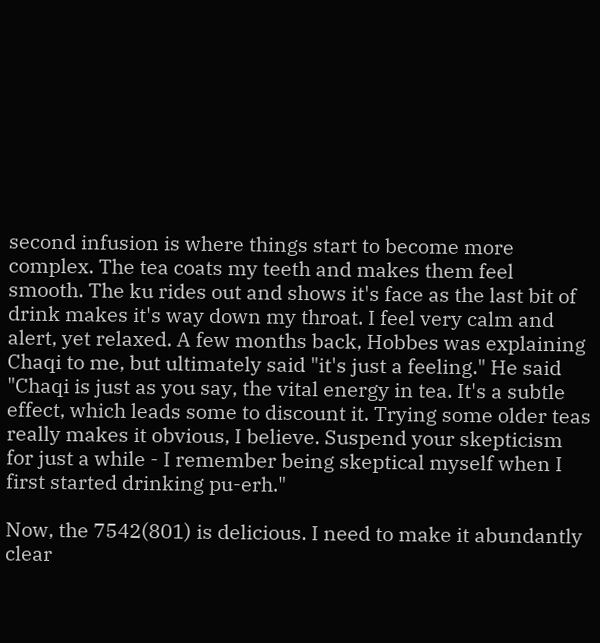second infusion is where things start to become more complex. The tea coats my teeth and makes them feel smooth. The ku rides out and shows it's face as the last bit of drink makes it's way down my throat. I feel very calm and alert, yet relaxed. A few months back, Hobbes was explaining Chaqi to me, but ultimately said "it's just a feeling." He said "Chaqi is just as you say, the vital energy in tea. It's a subtle effect, which leads some to discount it. Trying some older teas really makes it obvious, I believe. Suspend your skepticism for just a while - I remember being skeptical myself when I first started drinking pu-erh."

Now, the 7542(801) is delicious. I need to make it abundantly clear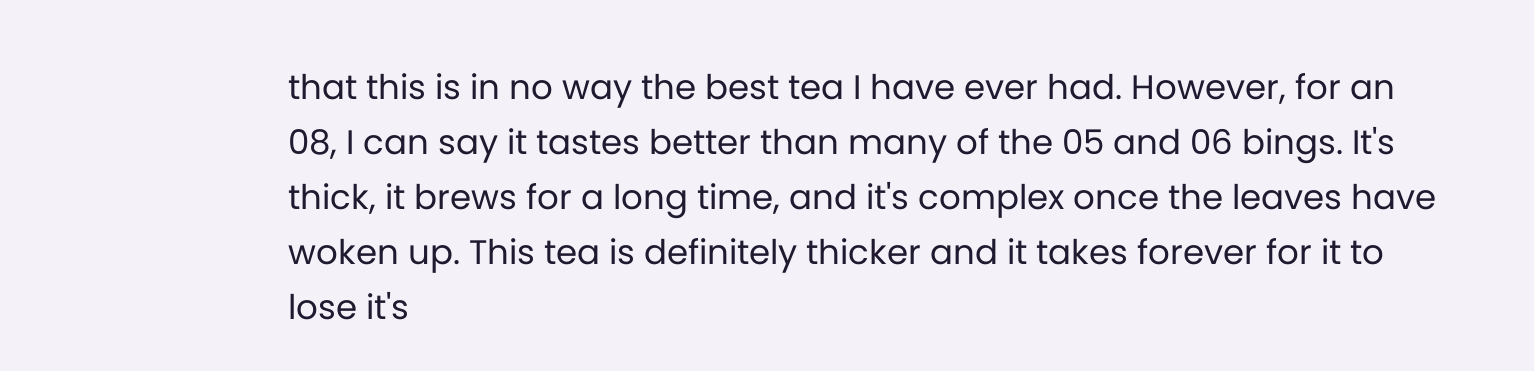that this is in no way the best tea I have ever had. However, for an 08, I can say it tastes better than many of the 05 and 06 bings. It's thick, it brews for a long time, and it's complex once the leaves have woken up. This tea is definitely thicker and it takes forever for it to lose it's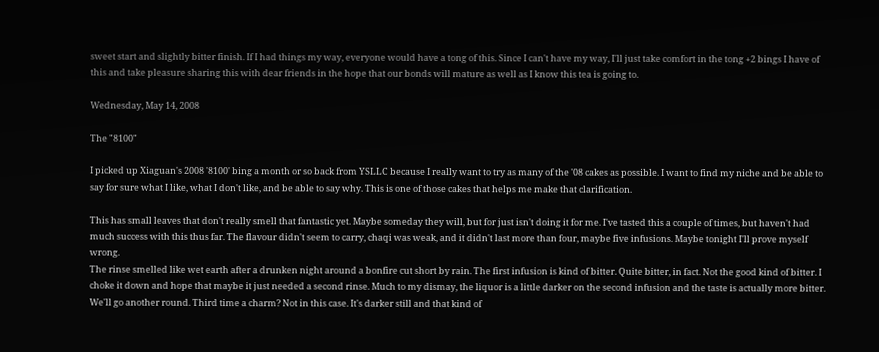sweet start and slightly bitter finish. If I had things my way, everyone would have a tong of this. Since I can't have my way, I'll just take comfort in the tong +2 bings I have of this and take pleasure sharing this with dear friends in the hope that our bonds will mature as well as I know this tea is going to.

Wednesday, May 14, 2008

The "8100"

I picked up Xiaguan's 2008 '8100' bing a month or so back from YSLLC because I really want to try as many of the '08 cakes as possible. I want to find my niche and be able to say for sure what I like, what I don't like, and be able to say why. This is one of those cakes that helps me make that clarification.

This has small leaves that don't really smell that fantastic yet. Maybe someday they will, but for just isn't doing it for me. I've tasted this a couple of times, but haven't had much success with this thus far. The flavour didn't seem to carry, chaqi was weak, and it didn't last more than four, maybe five infusions. Maybe tonight I'll prove myself wrong.
The rinse smelled like wet earth after a drunken night around a bonfire cut short by rain. The first infusion is kind of bitter. Quite bitter, in fact. Not the good kind of bitter. I choke it down and hope that maybe it just needed a second rinse. Much to my dismay, the liquor is a little darker on the second infusion and the taste is actually more bitter. We'll go another round. Third time a charm? Not in this case. It's darker still and that kind of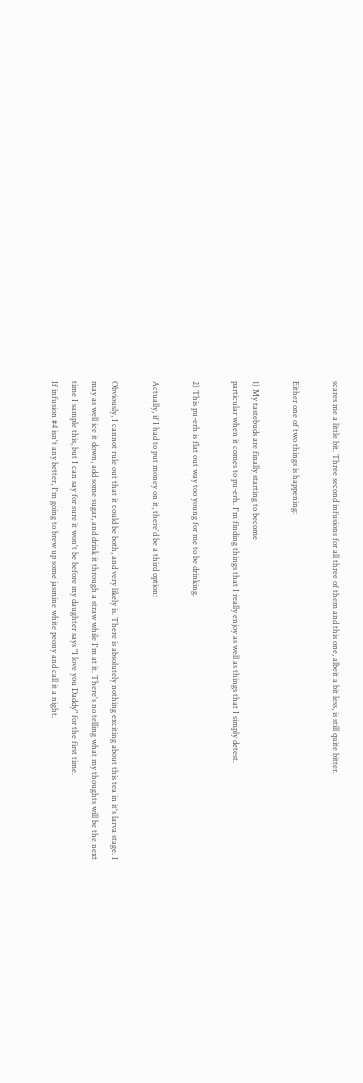scares me a little bit. Three second infusions for all three of them and this one, albeit a bit less, is still quite bitter.

Either one of two things is happening:

1) My tastebuds are finally starting to become
particular when it comes to pu-erh. I'm finding things that I really enjoy as well as things that I simply detest.

2) This pu-erh is flat out way too young for me to be drinking.

Actually, if I had to put money on it, there'd be a third option:

Obviously, I cannot rule out that it could be both, and very likely is. There is absolutely nothing exciting about this tea in it's larva stage. I may as well ice it down, add some sugar, and drink it through a straw while I'm at it. There's no telling what my thoughts will be the next time I sample this, but I can say for sure it won't be before my daughter says "I love you Daddy" for the first time.
If infusion #4 isn't any better, I'm going to brew up some jasmine white peony and call it a night.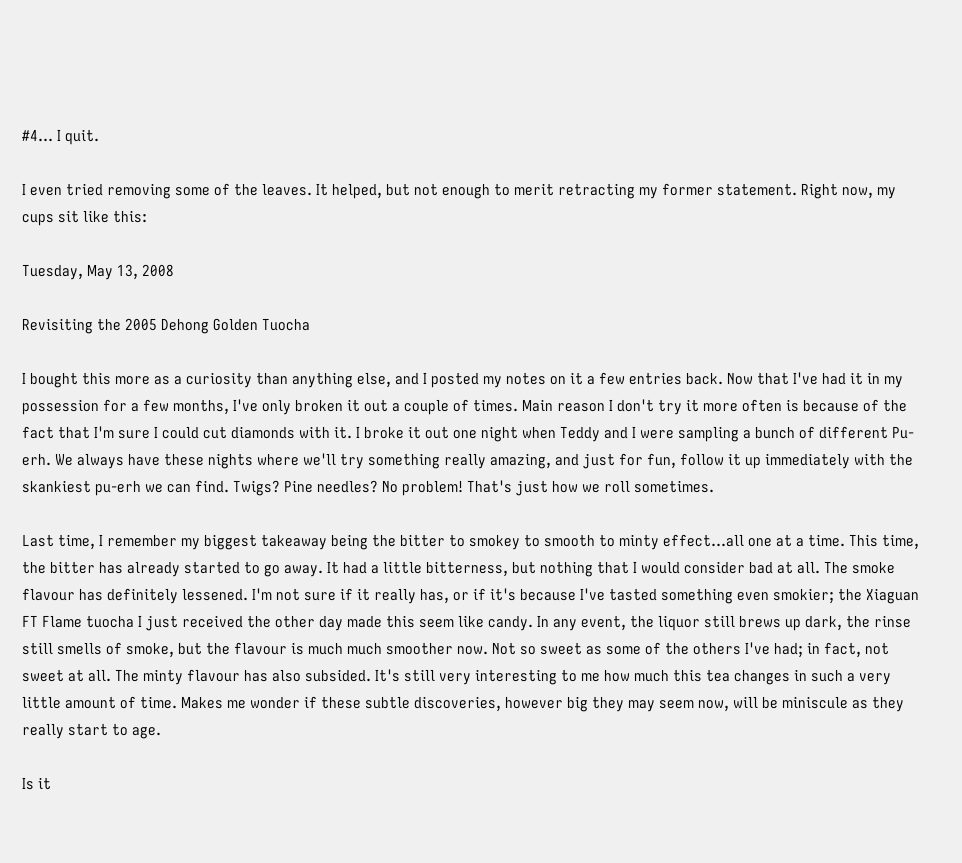#4... I quit.

I even tried removing some of the leaves. It helped, but not enough to merit retracting my former statement. Right now, my cups sit like this:

Tuesday, May 13, 2008

Revisiting the 2005 Dehong Golden Tuocha

I bought this more as a curiosity than anything else, and I posted my notes on it a few entries back. Now that I've had it in my possession for a few months, I've only broken it out a couple of times. Main reason I don't try it more often is because of the fact that I'm sure I could cut diamonds with it. I broke it out one night when Teddy and I were sampling a bunch of different Pu-erh. We always have these nights where we'll try something really amazing, and just for fun, follow it up immediately with the skankiest pu-erh we can find. Twigs? Pine needles? No problem! That's just how we roll sometimes.

Last time, I remember my biggest takeaway being the bitter to smokey to smooth to minty effect...all one at a time. This time, the bitter has already started to go away. It had a little bitterness, but nothing that I would consider bad at all. The smoke flavour has definitely lessened. I'm not sure if it really has, or if it's because I've tasted something even smokier; the Xiaguan FT Flame tuocha I just received the other day made this seem like candy. In any event, the liquor still brews up dark, the rinse still smells of smoke, but the flavour is much much smoother now. Not so sweet as some of the others I've had; in fact, not sweet at all. The minty flavour has also subsided. It's still very interesting to me how much this tea changes in such a very little amount of time. Makes me wonder if these subtle discoveries, however big they may seem now, will be miniscule as they really start to age.

Is it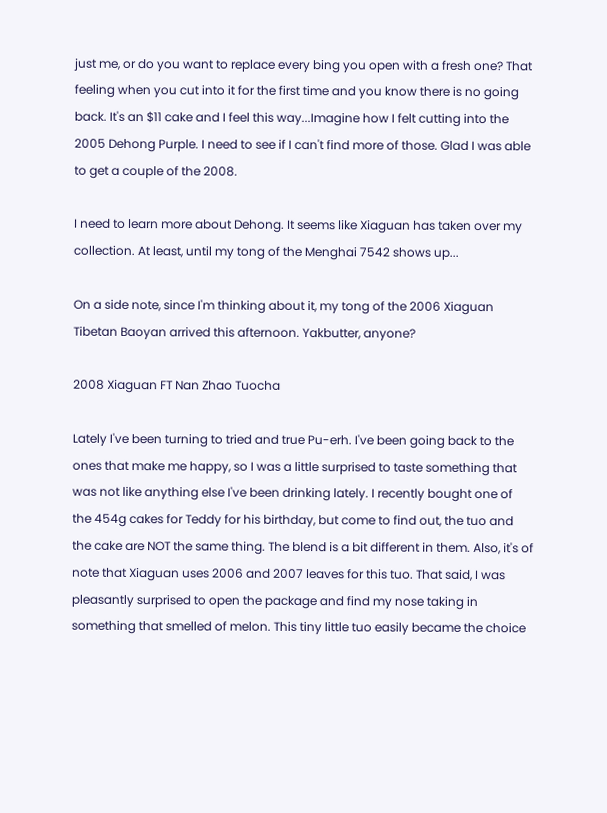just me, or do you want to replace every bing you open with a fresh one? That feeling when you cut into it for the first time and you know there is no going back. It's an $11 cake and I feel this way...Imagine how I felt cutting into the 2005 Dehong Purple. I need to see if I can't find more of those. Glad I was able to get a couple of the 2008.

I need to learn more about Dehong. It seems like Xiaguan has taken over my collection. At least, until my tong of the Menghai 7542 shows up...

On a side note, since I'm thinking about it, my tong of the 2006 Xiaguan Tibetan Baoyan arrived this afternoon. Yakbutter, anyone?

2008 Xiaguan FT Nan Zhao Tuocha

Lately I've been turning to tried and true Pu-erh. I've been going back to the ones that make me happy, so I was a little surprised to taste something that was not like anything else I've been drinking lately. I recently bought one of the 454g cakes for Teddy for his birthday, but come to find out, the tuo and the cake are NOT the same thing. The blend is a bit different in them. Also, it's of note that Xiaguan uses 2006 and 2007 leaves for this tuo. That said, I was pleasantly surprised to open the package and find my nose taking in something that smelled of melon. This tiny little tuo easily became the choice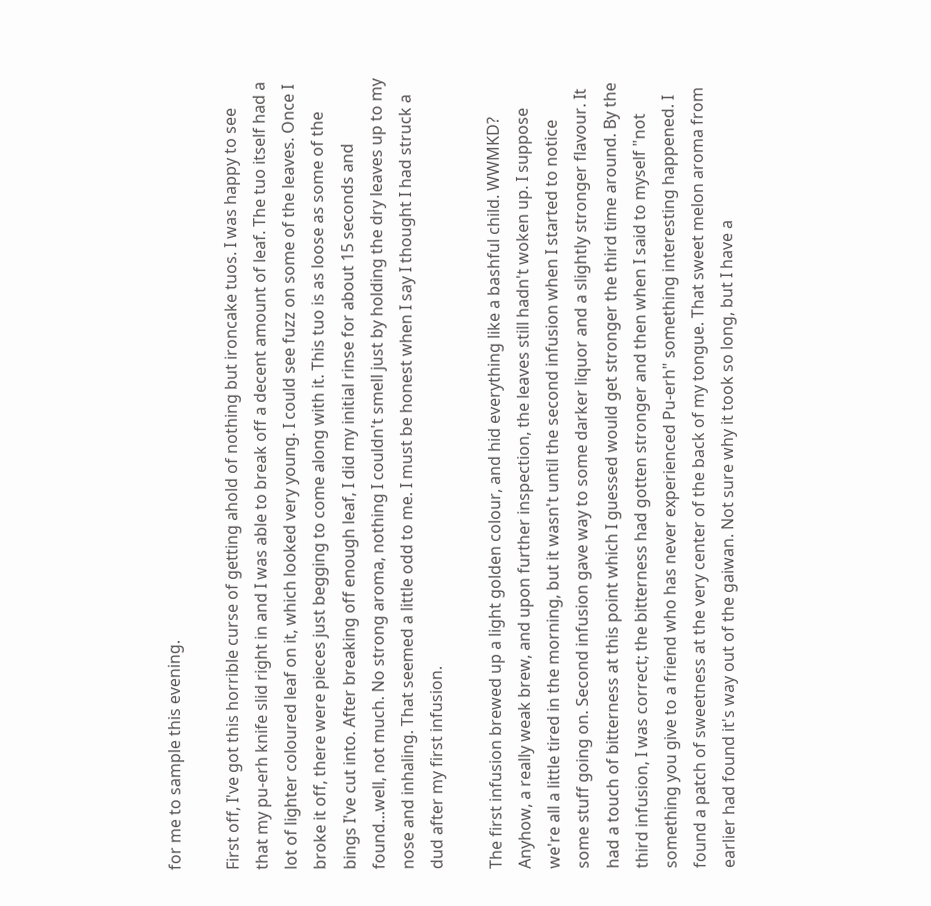for me to sample this evening.

First off, I've got this horrible curse of getting ahold of nothing but ironcake tuos. I was happy to see that my pu-erh knife slid right in and I was able to break off a decent amount of leaf. The tuo itself had a lot of lighter coloured leaf on it, which looked very young. I could see fuzz on some of the leaves. Once I broke it off, there were pieces just begging to come along with it. This tuo is as loose as some of the bings I've cut into. After breaking off enough leaf, I did my initial rinse for about 15 seconds and found...well, not much. No strong aroma, nothing I couldn't smell just by holding the dry leaves up to my nose and inhaling. That seemed a little odd to me. I must be honest when I say I thought I had struck a dud after my first infusion.

The first infusion brewed up a light golden colour, and hid everything like a bashful child. WWMKD? Anyhow, a really weak brew, and upon further inspection, the leaves still hadn't woken up. I suppose we're all a little tired in the morning, but it wasn't until the second infusion when I started to notice some stuff going on. Second infusion gave way to some darker liquor and a slightly stronger flavour. It had a touch of bitterness at this point which I guessed would get stronger the third time around. By the third infusion, I was correct; the bitterness had gotten stronger and then when I said to myself "not something you give to a friend who has never experienced Pu-erh" something interesting happened. I found a patch of sweetness at the very center of the back of my tongue. That sweet melon aroma from earlier had found it's way out of the gaiwan. Not sure why it took so long, but I have a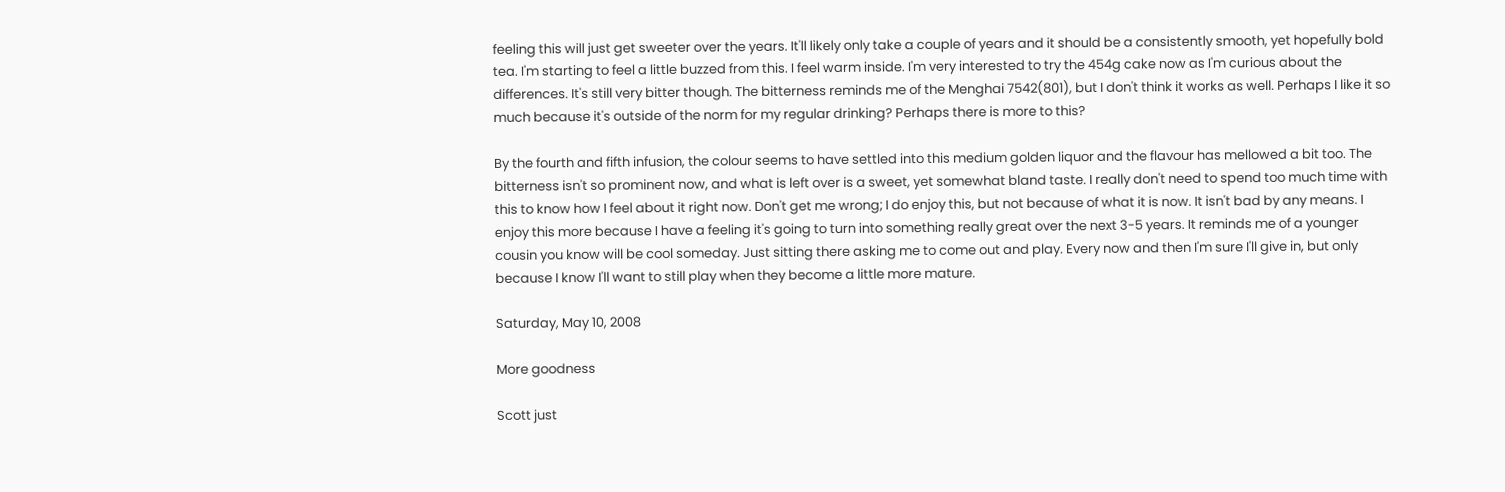feeling this will just get sweeter over the years. It'll likely only take a couple of years and it should be a consistently smooth, yet hopefully bold tea. I'm starting to feel a little buzzed from this. I feel warm inside. I'm very interested to try the 454g cake now as I'm curious about the differences. It's still very bitter though. The bitterness reminds me of the Menghai 7542(801), but I don't think it works as well. Perhaps I like it so much because it's outside of the norm for my regular drinking? Perhaps there is more to this?

By the fourth and fifth infusion, the colour seems to have settled into this medium golden liquor and the flavour has mellowed a bit too. The bitterness isn't so prominent now, and what is left over is a sweet, yet somewhat bland taste. I really don't need to spend too much time with this to know how I feel about it right now. Don't get me wrong; I do enjoy this, but not because of what it is now. It isn't bad by any means. I enjoy this more because I have a feeling it's going to turn into something really great over the next 3-5 years. It reminds me of a younger cousin you know will be cool someday. Just sitting there asking me to come out and play. Every now and then I'm sure I'll give in, but only because I know I'll want to still play when they become a little more mature.

Saturday, May 10, 2008

More goodness

Scott just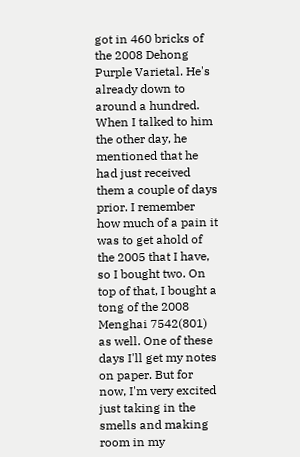got in 460 bricks of the 2008 Dehong Purple Varietal. He's already down to around a hundred. When I talked to him the other day, he mentioned that he had just received them a couple of days prior. I remember how much of a pain it was to get ahold of the 2005 that I have, so I bought two. On top of that, I bought a tong of the 2008 Menghai 7542(801) as well. One of these days I'll get my notes on paper. But for now, I'm very excited just taking in the smells and making room in my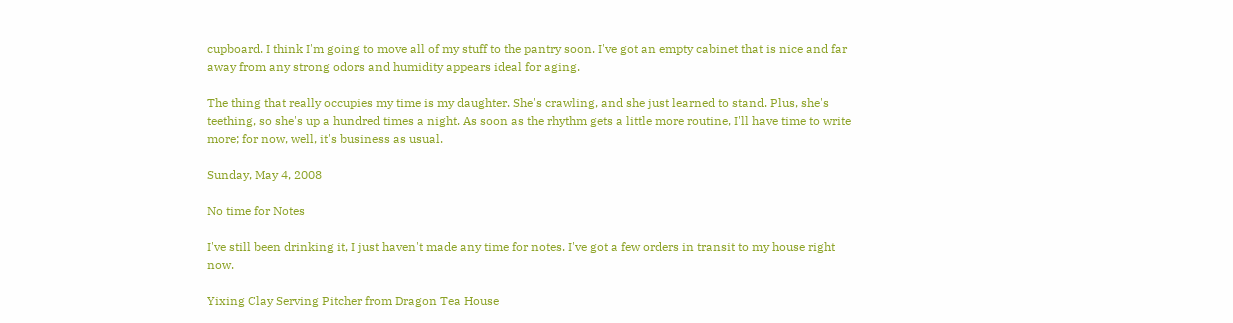cupboard. I think I'm going to move all of my stuff to the pantry soon. I've got an empty cabinet that is nice and far away from any strong odors and humidity appears ideal for aging.

The thing that really occupies my time is my daughter. She's crawling, and she just learned to stand. Plus, she's teething, so she's up a hundred times a night. As soon as the rhythm gets a little more routine, I'll have time to write more; for now, well, it's business as usual.

Sunday, May 4, 2008

No time for Notes

I've still been drinking it, I just haven't made any time for notes. I've got a few orders in transit to my house right now.

Yixing Clay Serving Pitcher from Dragon Tea House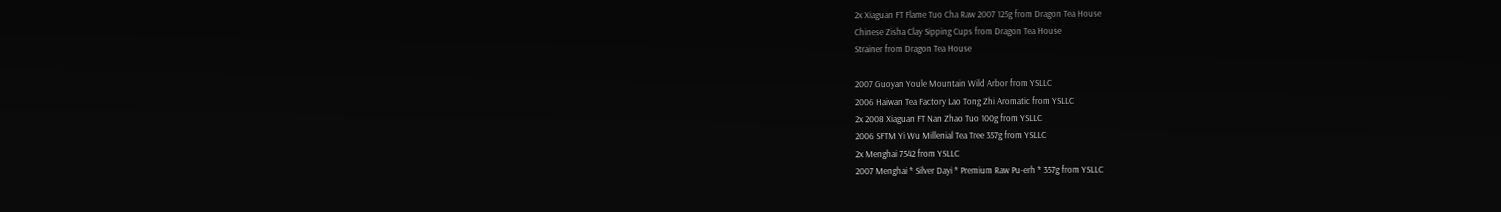2x Xiaguan FT Flame Tuo Cha Raw 2007 125g from Dragon Tea House
Chinese Zisha Clay Sipping Cups from Dragon Tea House
Strainer from Dragon Tea House

2007 Guoyan Youle Mountain Wild Arbor from YSLLC
2006 Haiwan Tea Factory Lao Tong Zhi Aromatic from YSLLC
2x 2008 Xiaguan FT Nan Zhao Tuo 100g from YSLLC
2006 SFTM Yi Wu Millenial Tea Tree 357g from YSLLC
2x Menghai 7542 from YSLLC
2007 Menghai * Silver Dayi * Premium Raw Pu-erh * 357g from YSLLC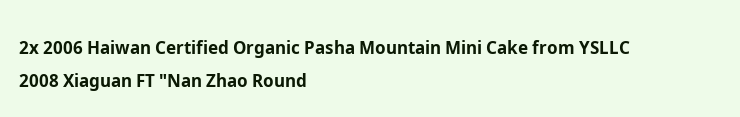2x 2006 Haiwan Certified Organic Pasha Mountain Mini Cake from YSLLC
2008 Xiaguan FT "Nan Zhao Round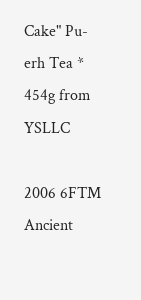Cake" Pu-erh Tea * 454g from YSLLC

2006 6FTM Ancient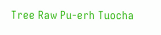Tree Raw Pu-erh Tuocha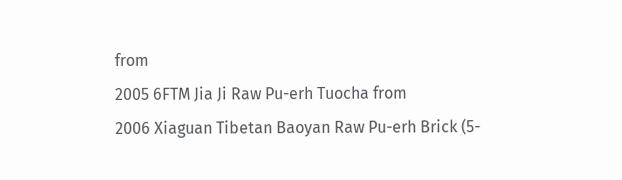from
2005 6FTM Jia Ji Raw Pu-erh Tuocha from
2006 Xiaguan Tibetan Baoyan Raw Pu-erh Brick (5-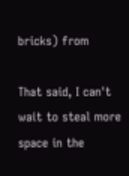bricks) from

That said, I can't wait to steal more space in the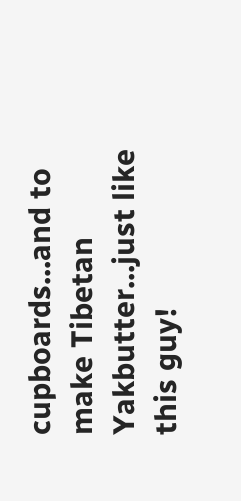cupboards...and to make Tibetan Yakbutter...just like this guy!